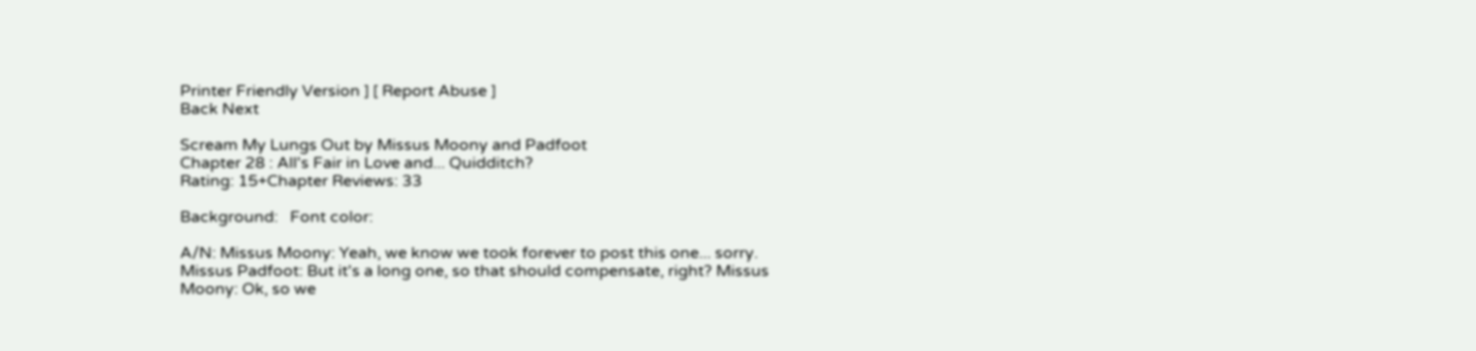Printer Friendly Version ] [ Report Abuse ]
Back Next

Scream My Lungs Out by Missus Moony and Padfoot
Chapter 28 : All's Fair in Love and... Quidditch?
Rating: 15+Chapter Reviews: 33

Background:   Font color:

A/N: Missus Moony: Yeah, we know we took forever to post this one... sorry. Missus Padfoot: But it's a long one, so that should compensate, right? Missus Moony: Ok, so we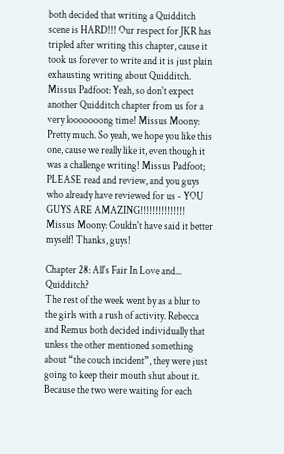both decided that writing a Quidditch scene is HARD!!! Our respect for JKR has tripled after writing this chapter, cause it took us forever to write and it is just plain exhausting writing about Quidditch. Missus Padfoot: Yeah, so don't expect another Quidditch chapter from us for a very looooooong time! Missus Moony: Pretty much. So yeah, we hope you like this one, cause we really like it, even though it was a challenge writing! Missus Padfoot; PLEASE read and review, and you guys who already have reviewed for us - YOU GUYS ARE AMAZING!!!!!!!!!!!!!!! Missus Moony: Couldn't have said it better myself! Thanks, guys!

Chapter 28: All's Fair In Love and... Quidditch?
The rest of the week went by as a blur to the girls with a rush of activity. Rebecca and Remus both decided individually that unless the other mentioned something about “the couch incident”, they were just going to keep their mouth shut about it. Because the two were waiting for each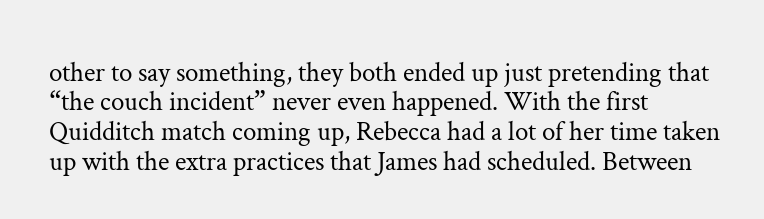other to say something, they both ended up just pretending that “the couch incident” never even happened. With the first Quidditch match coming up, Rebecca had a lot of her time taken up with the extra practices that James had scheduled. Between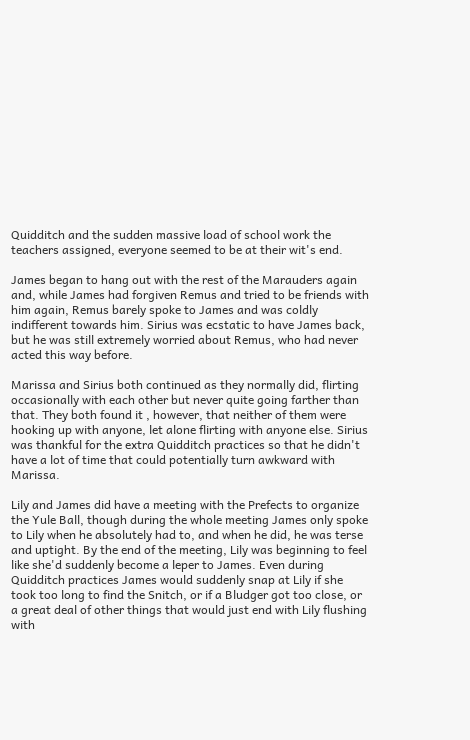Quidditch and the sudden massive load of school work the teachers assigned, everyone seemed to be at their wit's end.

James began to hang out with the rest of the Marauders again and, while James had forgiven Remus and tried to be friends with him again, Remus barely spoke to James and was coldly indifferent towards him. Sirius was ecstatic to have James back, but he was still extremely worried about Remus, who had never acted this way before.

Marissa and Sirius both continued as they normally did, flirting occasionally with each other but never quite going farther than that. They both found it , however, that neither of them were hooking up with anyone, let alone flirting with anyone else. Sirius was thankful for the extra Quidditch practices so that he didn't have a lot of time that could potentially turn awkward with Marissa.

Lily and James did have a meeting with the Prefects to organize the Yule Ball, though during the whole meeting James only spoke to Lily when he absolutely had to, and when he did, he was terse and uptight. By the end of the meeting, Lily was beginning to feel like she'd suddenly become a leper to James. Even during Quidditch practices James would suddenly snap at Lily if she took too long to find the Snitch, or if a Bludger got too close, or a great deal of other things that would just end with Lily flushing with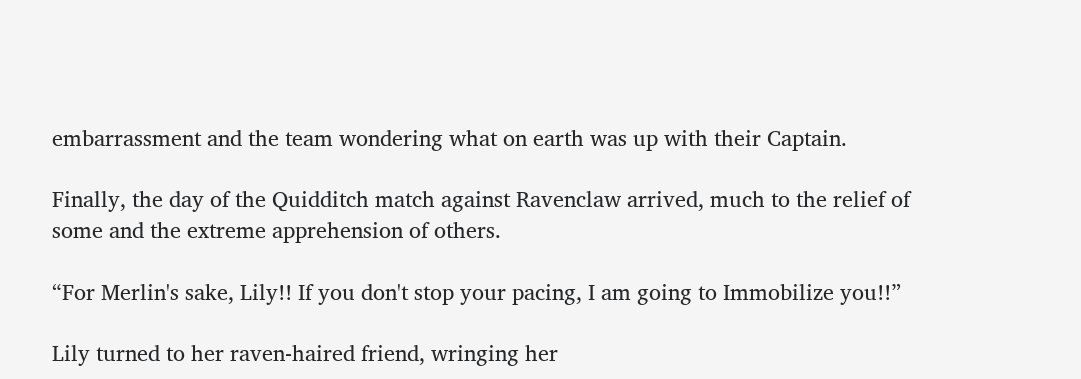embarrassment and the team wondering what on earth was up with their Captain.

Finally, the day of the Quidditch match against Ravenclaw arrived, much to the relief of some and the extreme apprehension of others.

“For Merlin's sake, Lily!! If you don't stop your pacing, I am going to Immobilize you!!”

Lily turned to her raven-haired friend, wringing her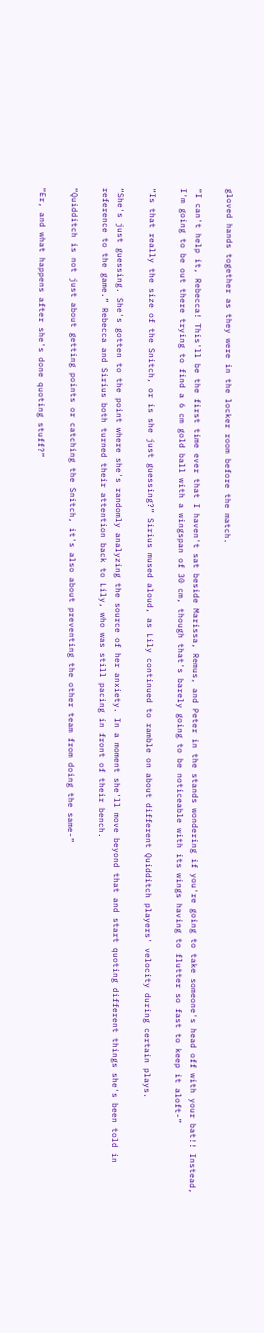gloved hands together as they were in the locker room before the match.

“I can't help it, Rebecca! This'll be the first time ever that I haven't sat beside Marissa, Remus, and Peter in the stands wondering if you're going to take someone's head off with your bat!! Instead, I'm going to be out there trying to find a 6 cm gold ball with a wingspan of 30 cm, though that's barely going to be noticeable with its wings having to flutter so fast to keep it aloft-”

“Is that really the size of the Snitch, or is she just guessing?” Sirius mused aloud, as Lily continued to ramble on about different Quidditch players' velocity during certain plays.

“She's just guessing. She's gotten to the point where she's randomly analyzing the source of her anxiety. In a moment she'll move beyond that and start quoting different things she's been told in reference to the game.” Rebecca and Sirius both turned their attention back to Lily, who was still pacing in front of their bench.

“Quidditch is not just about getting points or catching the Snitch, it's also about preventing the other team from doing the same-”

“Er, and what happens after she's done quoting stuff?”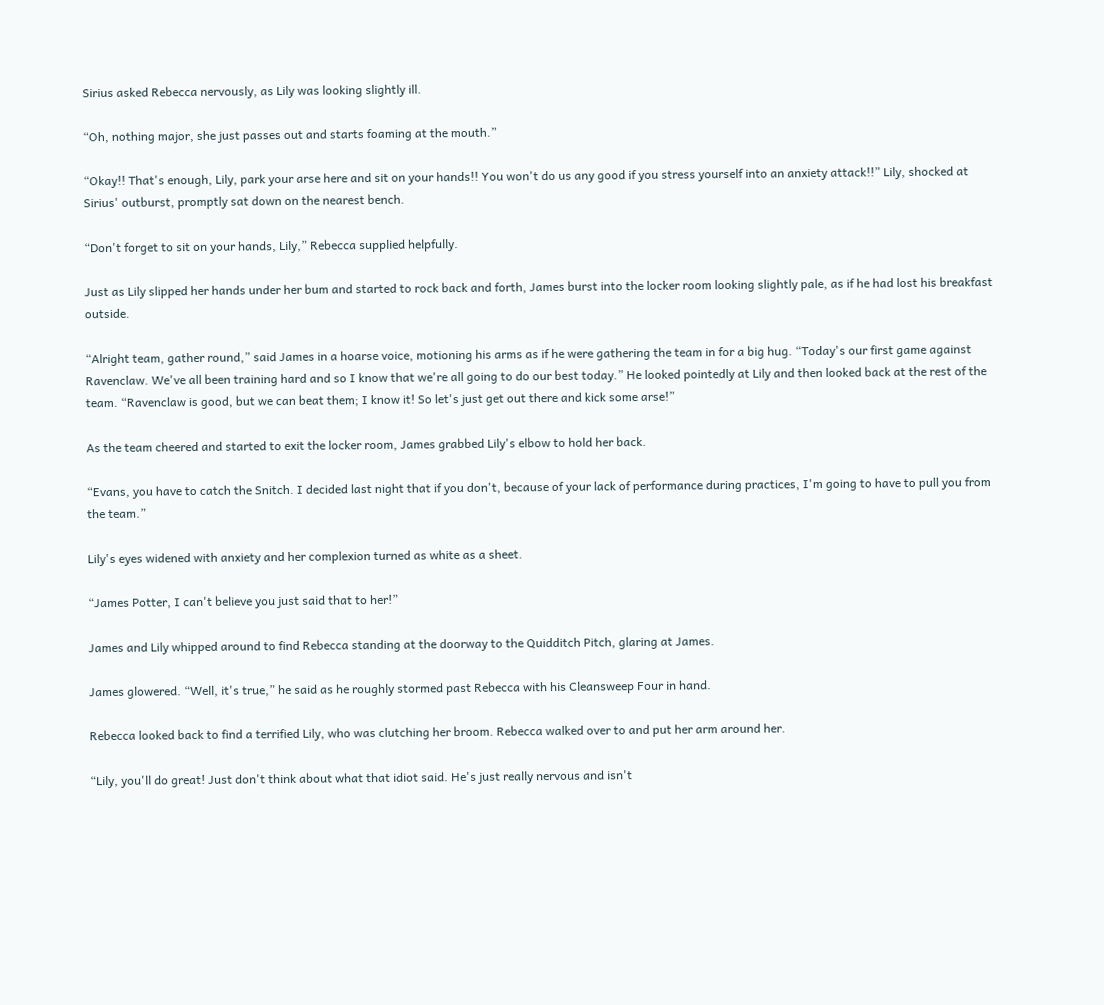Sirius asked Rebecca nervously, as Lily was looking slightly ill.

“Oh, nothing major, she just passes out and starts foaming at the mouth.”

“Okay!! That's enough, Lily, park your arse here and sit on your hands!! You won't do us any good if you stress yourself into an anxiety attack!!” Lily, shocked at Sirius' outburst, promptly sat down on the nearest bench.

“Don't forget to sit on your hands, Lily,” Rebecca supplied helpfully.

Just as Lily slipped her hands under her bum and started to rock back and forth, James burst into the locker room looking slightly pale, as if he had lost his breakfast outside.

“Alright team, gather round,” said James in a hoarse voice, motioning his arms as if he were gathering the team in for a big hug. “Today's our first game against Ravenclaw. We've all been training hard and so I know that we're all going to do our best today.” He looked pointedly at Lily and then looked back at the rest of the team. “Ravenclaw is good, but we can beat them; I know it! So let's just get out there and kick some arse!”

As the team cheered and started to exit the locker room, James grabbed Lily's elbow to hold her back.

“Evans, you have to catch the Snitch. I decided last night that if you don't, because of your lack of performance during practices, I'm going to have to pull you from the team.”

Lily's eyes widened with anxiety and her complexion turned as white as a sheet.

“James Potter, I can't believe you just said that to her!”

James and Lily whipped around to find Rebecca standing at the doorway to the Quidditch Pitch, glaring at James.

James glowered. “Well, it's true,” he said as he roughly stormed past Rebecca with his Cleansweep Four in hand.

Rebecca looked back to find a terrified Lily, who was clutching her broom. Rebecca walked over to and put her arm around her.

“Lily, you'll do great! Just don't think about what that idiot said. He's just really nervous and isn't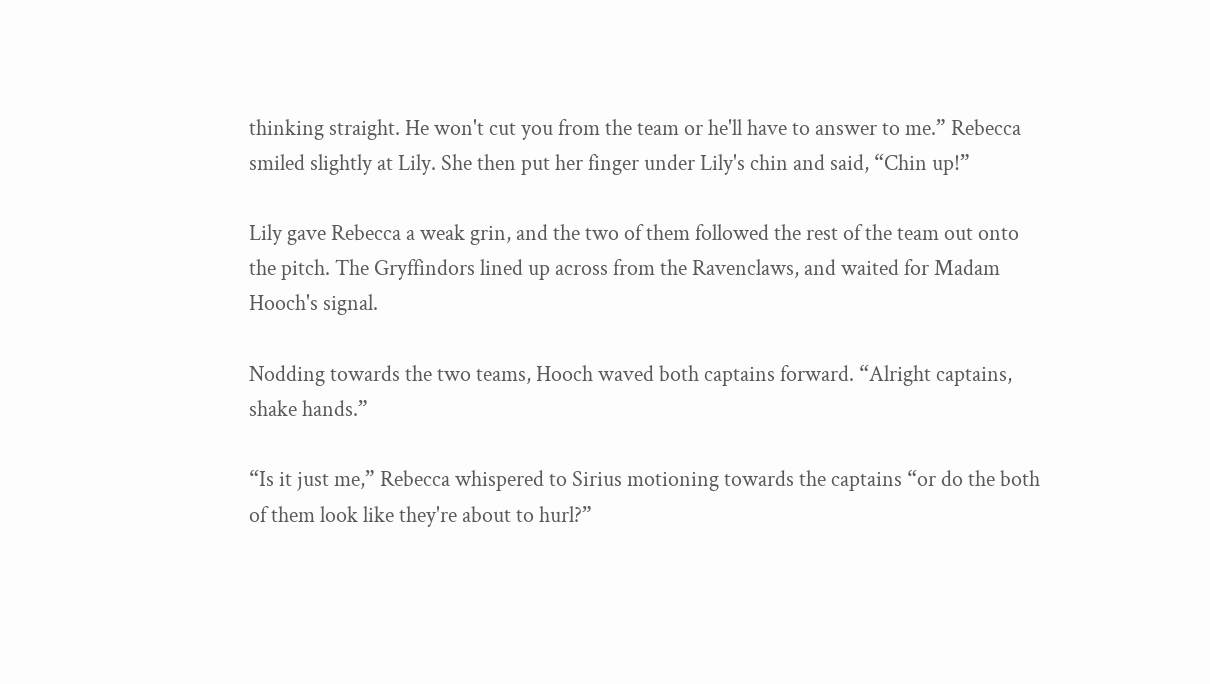thinking straight. He won't cut you from the team or he'll have to answer to me.” Rebecca smiled slightly at Lily. She then put her finger under Lily's chin and said, “Chin up!”

Lily gave Rebecca a weak grin, and the two of them followed the rest of the team out onto the pitch. The Gryffindors lined up across from the Ravenclaws, and waited for Madam Hooch's signal.

Nodding towards the two teams, Hooch waved both captains forward. “Alright captains, shake hands.”

“Is it just me,” Rebecca whispered to Sirius motioning towards the captains “or do the both of them look like they're about to hurl?”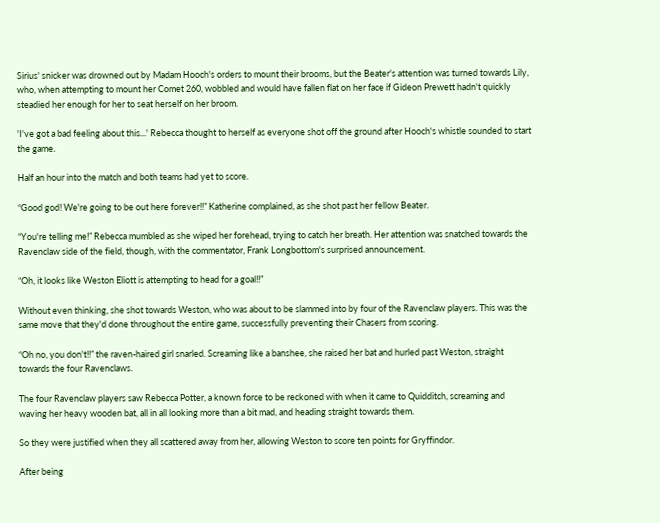Sirius' snicker was drowned out by Madam Hooch's orders to mount their brooms, but the Beater's attention was turned towards Lily, who, when attempting to mount her Comet 260, wobbled and would have fallen flat on her face if Gideon Prewett hadn't quickly steadied her enough for her to seat herself on her broom.

'I've got a bad feeling about this...' Rebecca thought to herself as everyone shot off the ground after Hooch's whistle sounded to start the game.

Half an hour into the match and both teams had yet to score.

“Good god! We're going to be out here forever!!” Katherine complained, as she shot past her fellow Beater.

“You're telling me!” Rebecca mumbled as she wiped her forehead, trying to catch her breath. Her attention was snatched towards the Ravenclaw side of the field, though, with the commentator, Frank Longbottom's surprised announcement.

“Oh, it looks like Weston Eliott is attempting to head for a goal!!”

Without even thinking, she shot towards Weston, who was about to be slammed into by four of the Ravenclaw players. This was the same move that they'd done throughout the entire game, successfully preventing their Chasers from scoring.

“Oh no, you don't!!” the raven-haired girl snarled. Screaming like a banshee, she raised her bat and hurled past Weston, straight towards the four Ravenclaws.

The four Ravenclaw players saw Rebecca Potter, a known force to be reckoned with when it came to Quidditch, screaming and waving her heavy wooden bat, all in all looking more than a bit mad, and heading straight towards them.

So they were justified when they all scattered away from her, allowing Weston to score ten points for Gryffindor.

After being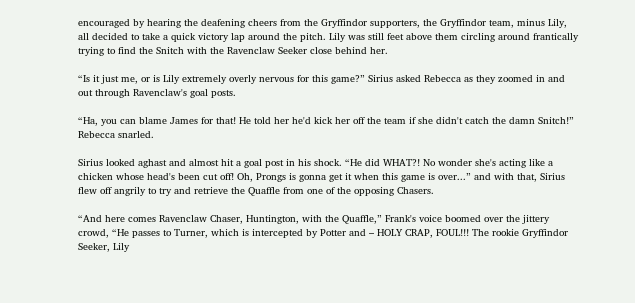encouraged by hearing the deafening cheers from the Gryffindor supporters, the Gryffindor team, minus Lily, all decided to take a quick victory lap around the pitch. Lily was still feet above them circling around frantically trying to find the Snitch with the Ravenclaw Seeker close behind her.

“Is it just me, or is Lily extremely overly nervous for this game?” Sirius asked Rebecca as they zoomed in and out through Ravenclaw's goal posts.

“Ha, you can blame James for that! He told her he'd kick her off the team if she didn't catch the damn Snitch!” Rebecca snarled.

Sirius looked aghast and almost hit a goal post in his shock. “He did WHAT?! No wonder she's acting like a chicken whose head's been cut off! Oh, Prongs is gonna get it when this game is over...” and with that, Sirius flew off angrily to try and retrieve the Quaffle from one of the opposing Chasers.

“And here comes Ravenclaw Chaser, Huntington, with the Quaffle,” Frank's voice boomed over the jittery crowd, “He passes to Turner, which is intercepted by Potter and – HOLY CRAP, FOUL!!! The rookie Gryffindor Seeker, Lily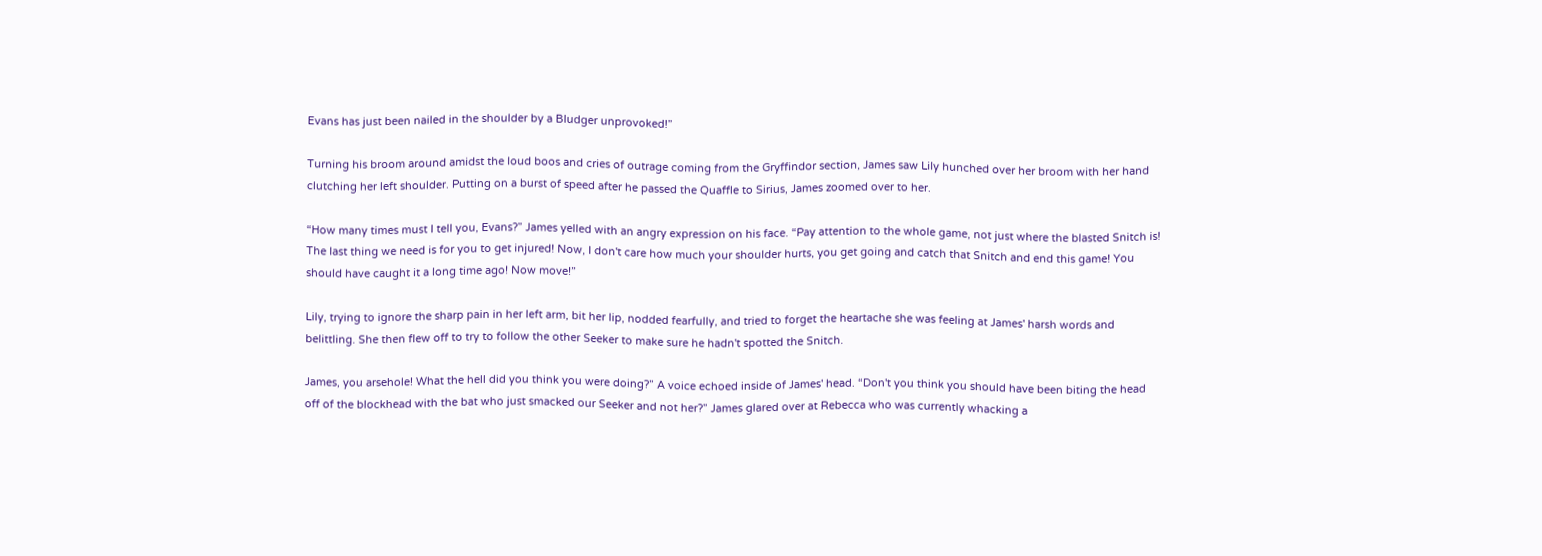Evans has just been nailed in the shoulder by a Bludger unprovoked!”

Turning his broom around amidst the loud boos and cries of outrage coming from the Gryffindor section, James saw Lily hunched over her broom with her hand clutching her left shoulder. Putting on a burst of speed after he passed the Quaffle to Sirius, James zoomed over to her.

“How many times must I tell you, Evans?” James yelled with an angry expression on his face. “Pay attention to the whole game, not just where the blasted Snitch is! The last thing we need is for you to get injured! Now, I don't care how much your shoulder hurts, you get going and catch that Snitch and end this game! You should have caught it a long time ago! Now move!”

Lily, trying to ignore the sharp pain in her left arm, bit her lip, nodded fearfully, and tried to forget the heartache she was feeling at James' harsh words and belittling. She then flew off to try to follow the other Seeker to make sure he hadn't spotted the Snitch.

James, you arsehole! What the hell did you think you were doing?” A voice echoed inside of James' head. “Don't you think you should have been biting the head off of the blockhead with the bat who just smacked our Seeker and not her?” James glared over at Rebecca who was currently whacking a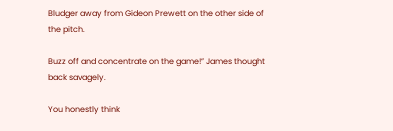Bludger away from Gideon Prewett on the other side of the pitch.

Buzz off and concentrate on the game!” James thought back savagely.

You honestly think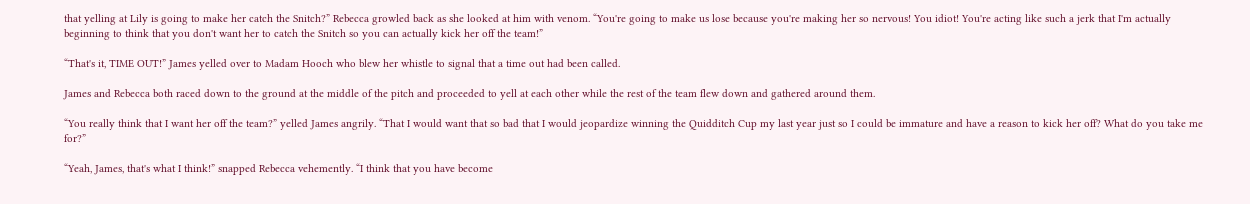that yelling at Lily is going to make her catch the Snitch?” Rebecca growled back as she looked at him with venom. “You're going to make us lose because you're making her so nervous! You idiot! You're acting like such a jerk that I'm actually beginning to think that you don't want her to catch the Snitch so you can actually kick her off the team!”

“That's it, TIME OUT!” James yelled over to Madam Hooch who blew her whistle to signal that a time out had been called.

James and Rebecca both raced down to the ground at the middle of the pitch and proceeded to yell at each other while the rest of the team flew down and gathered around them.

“You really think that I want her off the team?” yelled James angrily. “That I would want that so bad that I would jeopardize winning the Quidditch Cup my last year just so I could be immature and have a reason to kick her off? What do you take me for?”

“Yeah, James, that's what I think!” snapped Rebecca vehemently. “I think that you have become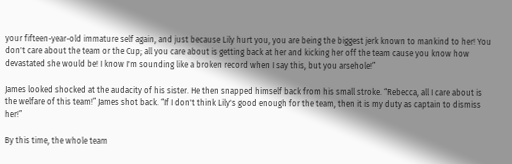your fifteen-year-old immature self again, and just because Lily hurt you, you are being the biggest jerk known to mankind to her! You don't care about the team or the Cup; all you care about is getting back at her and kicking her off the team cause you know how devastated she would be! I know I'm sounding like a broken record when I say this, but you arsehole!”

James looked shocked at the audacity of his sister. He then snapped himself back from his small stroke. “Rebecca, all I care about is the welfare of this team!” James shot back. “If I don't think Lily's good enough for the team, then it is my duty as captain to dismiss her!”

By this time, the whole team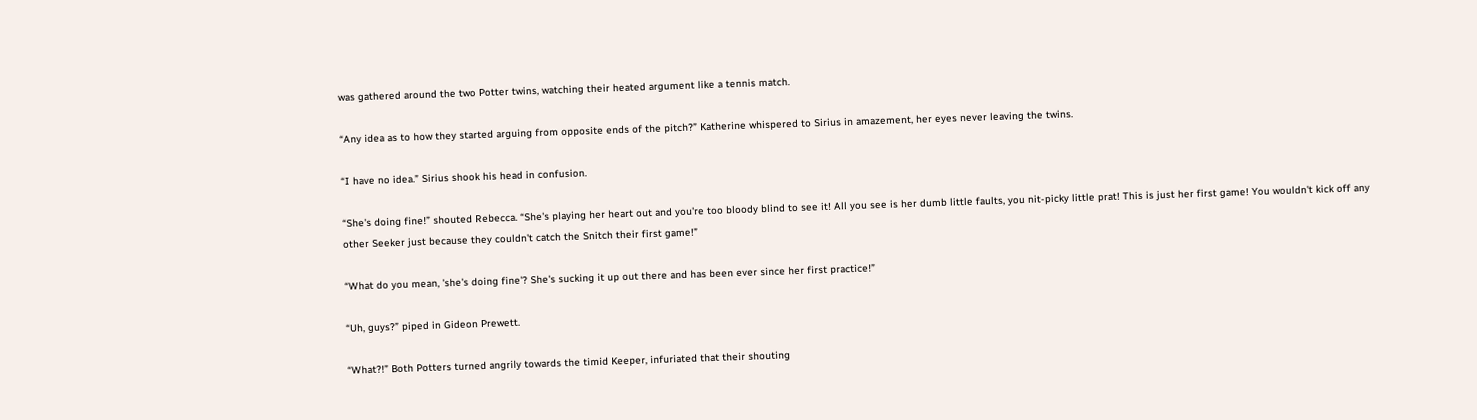was gathered around the two Potter twins, watching their heated argument like a tennis match.

“Any idea as to how they started arguing from opposite ends of the pitch?” Katherine whispered to Sirius in amazement, her eyes never leaving the twins.

“I have no idea.” Sirius shook his head in confusion.

“She's doing fine!” shouted Rebecca. “She's playing her heart out and you're too bloody blind to see it! All you see is her dumb little faults, you nit-picky little prat! This is just her first game! You wouldn't kick off any other Seeker just because they couldn't catch the Snitch their first game!”

“What do you mean, 'she's doing fine'? She's sucking it up out there and has been ever since her first practice!”

“Uh, guys?” piped in Gideon Prewett.

“What?!” Both Potters turned angrily towards the timid Keeper, infuriated that their shouting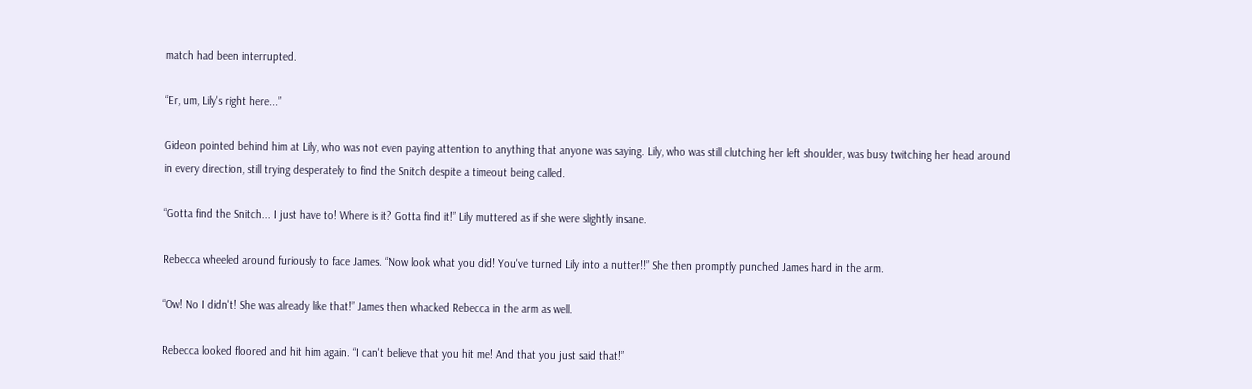match had been interrupted.

“Er, um, Lily's right here...”

Gideon pointed behind him at Lily, who was not even paying attention to anything that anyone was saying. Lily, who was still clutching her left shoulder, was busy twitching her head around in every direction, still trying desperately to find the Snitch despite a timeout being called.

“Gotta find the Snitch... I just have to! Where is it? Gotta find it!” Lily muttered as if she were slightly insane.

Rebecca wheeled around furiously to face James. “Now look what you did! You've turned Lily into a nutter!!” She then promptly punched James hard in the arm.

“Ow! No I didn't! She was already like that!” James then whacked Rebecca in the arm as well.

Rebecca looked floored and hit him again. “I can't believe that you hit me! And that you just said that!”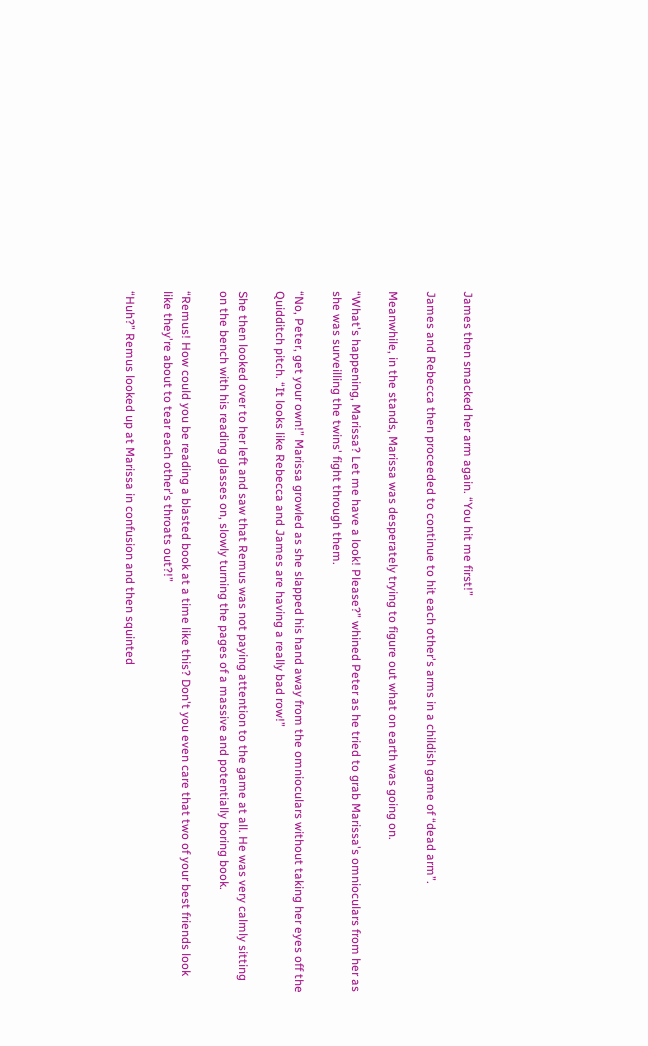James then smacked her arm again. “You hit me first!”

James and Rebecca then proceeded to continue to hit each other's arms in a childish game of “dead arm”.

Meanwhile, in the stands, Marissa was desperately trying to figure out what on earth was going on.

“What's happening, Marissa? Let me have a look! Please?” whined Peter as he tried to grab Marissa's omnioculars from her as she was surveilling the twins' fight through them.

“No, Peter, get your own!” Marissa growled as she slapped his hand away from the omnioculars without taking her eyes off the Quidditch pitch. “It looks like Rebecca and James are having a really bad row!”

She then looked over to her left and saw that Remus was not paying attention to the game at all. He was very calmly sitting on the bench with his reading glasses on, slowly turning the pages of a massive and potentially boring book.

“Remus! How could you be reading a blasted book at a time like this? Don't you even care that two of your best friends look like they're about to tear each other's throats out?!”

“Huh?” Remus looked up at Marissa in confusion and then squinted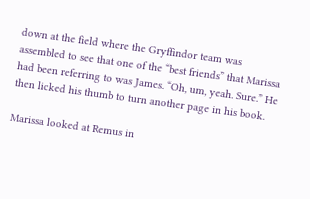down at the field where the Gryffindor team was assembled to see that one of the “best friends” that Marissa had been referring to was James. “Oh, um, yeah. Sure.” He then licked his thumb to turn another page in his book.

Marissa looked at Remus in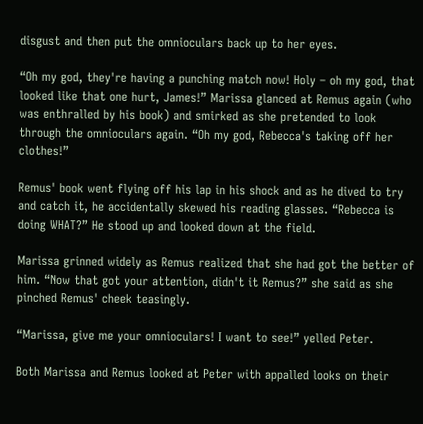disgust and then put the omnioculars back up to her eyes.

“Oh my god, they're having a punching match now! Holy – oh my god, that looked like that one hurt, James!” Marissa glanced at Remus again (who was enthralled by his book) and smirked as she pretended to look through the omnioculars again. “Oh my god, Rebecca's taking off her clothes!”

Remus' book went flying off his lap in his shock and as he dived to try and catch it, he accidentally skewed his reading glasses. “Rebecca is doing WHAT?” He stood up and looked down at the field.

Marissa grinned widely as Remus realized that she had got the better of him. “Now that got your attention, didn't it Remus?” she said as she pinched Remus' cheek teasingly.

“Marissa, give me your omnioculars! I want to see!” yelled Peter.

Both Marissa and Remus looked at Peter with appalled looks on their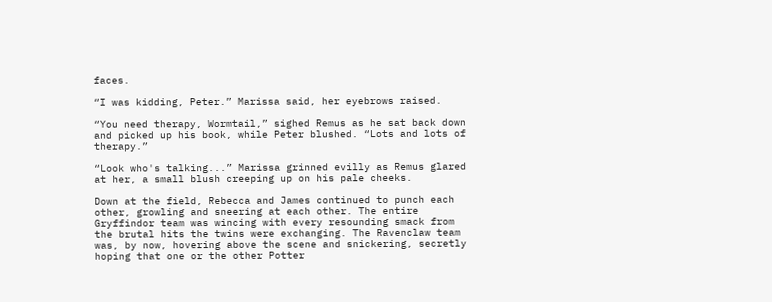faces.

“I was kidding, Peter.” Marissa said, her eyebrows raised.

“You need therapy, Wormtail,” sighed Remus as he sat back down and picked up his book, while Peter blushed. “Lots and lots of therapy.”

“Look who's talking...” Marissa grinned evilly as Remus glared at her, a small blush creeping up on his pale cheeks.

Down at the field, Rebecca and James continued to punch each other, growling and sneering at each other. The entire Gryffindor team was wincing with every resounding smack from the brutal hits the twins were exchanging. The Ravenclaw team was, by now, hovering above the scene and snickering, secretly hoping that one or the other Potter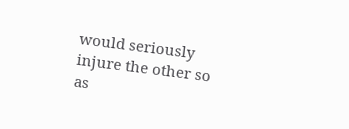would seriously injure the other so as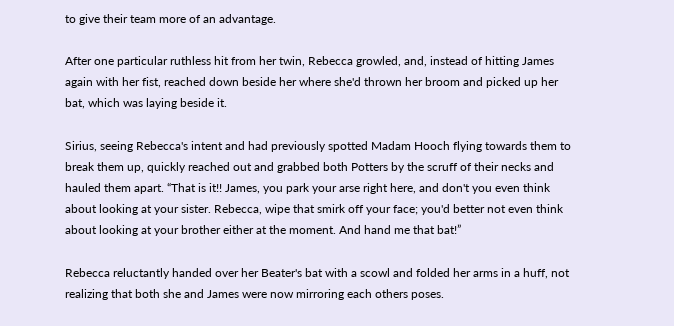to give their team more of an advantage.

After one particular ruthless hit from her twin, Rebecca growled, and, instead of hitting James again with her fist, reached down beside her where she'd thrown her broom and picked up her bat, which was laying beside it.

Sirius, seeing Rebecca's intent and had previously spotted Madam Hooch flying towards them to break them up, quickly reached out and grabbed both Potters by the scruff of their necks and hauled them apart. “That is it!! James, you park your arse right here, and don't you even think about looking at your sister. Rebecca, wipe that smirk off your face; you'd better not even think about looking at your brother either at the moment. And hand me that bat!”

Rebecca reluctantly handed over her Beater's bat with a scowl and folded her arms in a huff, not realizing that both she and James were now mirroring each others poses.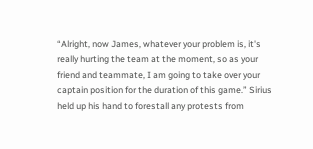“Alright, now James, whatever your problem is, it's really hurting the team at the moment, so as your friend and teammate, I am going to take over your captain position for the duration of this game.” Sirius held up his hand to forestall any protests from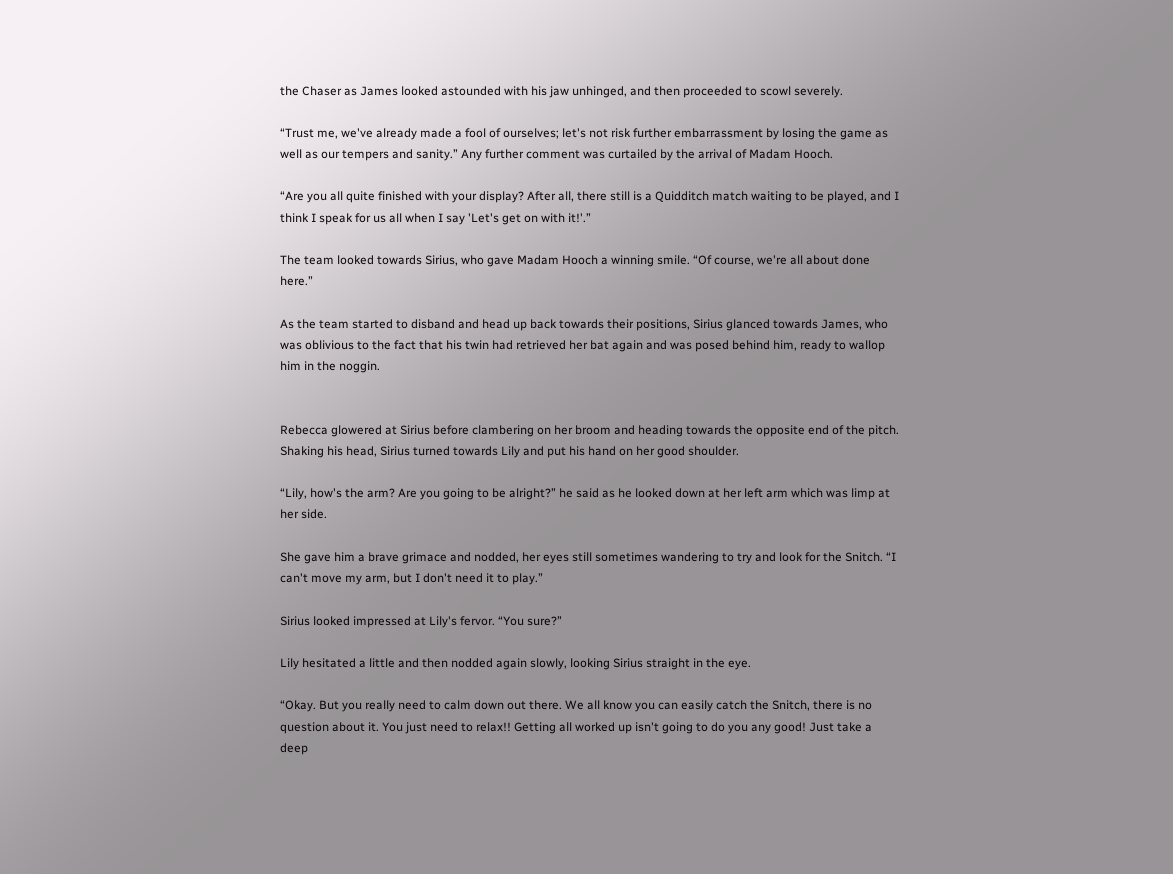the Chaser as James looked astounded with his jaw unhinged, and then proceeded to scowl severely.

“Trust me, we've already made a fool of ourselves; let's not risk further embarrassment by losing the game as well as our tempers and sanity.” Any further comment was curtailed by the arrival of Madam Hooch.

“Are you all quite finished with your display? After all, there still is a Quidditch match waiting to be played, and I think I speak for us all when I say 'Let's get on with it!'.”

The team looked towards Sirius, who gave Madam Hooch a winning smile. “Of course, we're all about done here.”

As the team started to disband and head up back towards their positions, Sirius glanced towards James, who was oblivious to the fact that his twin had retrieved her bat again and was posed behind him, ready to wallop him in the noggin.


Rebecca glowered at Sirius before clambering on her broom and heading towards the opposite end of the pitch. Shaking his head, Sirius turned towards Lily and put his hand on her good shoulder.

“Lily, how's the arm? Are you going to be alright?” he said as he looked down at her left arm which was limp at her side.

She gave him a brave grimace and nodded, her eyes still sometimes wandering to try and look for the Snitch. “I can't move my arm, but I don't need it to play.”

Sirius looked impressed at Lily's fervor. “You sure?”

Lily hesitated a little and then nodded again slowly, looking Sirius straight in the eye.

“Okay. But you really need to calm down out there. We all know you can easily catch the Snitch, there is no question about it. You just need to relax!! Getting all worked up isn't going to do you any good! Just take a deep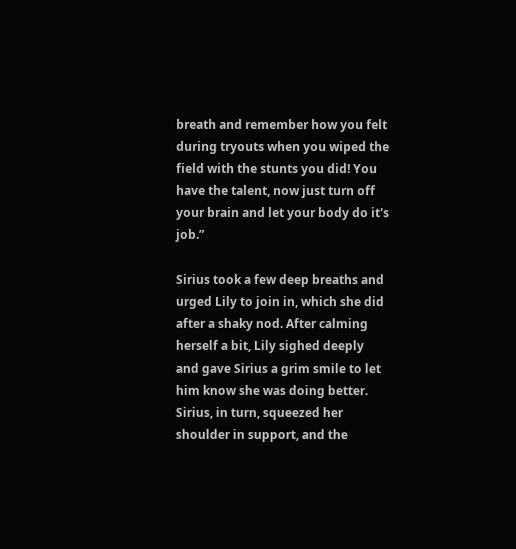breath and remember how you felt during tryouts when you wiped the field with the stunts you did! You have the talent, now just turn off your brain and let your body do it's job.”

Sirius took a few deep breaths and urged Lily to join in, which she did after a shaky nod. After calming herself a bit, Lily sighed deeply and gave Sirius a grim smile to let him know she was doing better. Sirius, in turn, squeezed her shoulder in support, and the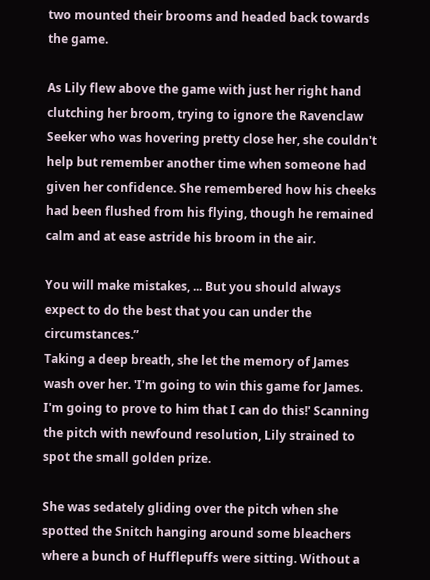two mounted their brooms and headed back towards the game.

As Lily flew above the game with just her right hand clutching her broom, trying to ignore the Ravenclaw Seeker who was hovering pretty close her, she couldn't help but remember another time when someone had given her confidence. She remembered how his cheeks had been flushed from his flying, though he remained calm and at ease astride his broom in the air.

You will make mistakes, ... But you should always expect to do the best that you can under the circumstances.”
Taking a deep breath, she let the memory of James wash over her. 'I'm going to win this game for James. I'm going to prove to him that I can do this!' Scanning the pitch with newfound resolution, Lily strained to spot the small golden prize.

She was sedately gliding over the pitch when she spotted the Snitch hanging around some bleachers where a bunch of Hufflepuffs were sitting. Without a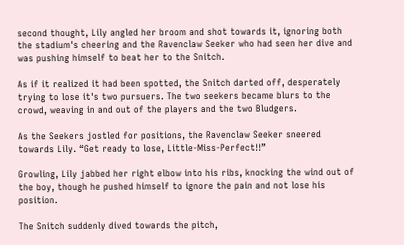second thought, Lily angled her broom and shot towards it, ignoring both the stadium's cheering and the Ravenclaw Seeker who had seen her dive and was pushing himself to beat her to the Snitch.

As if it realized it had been spotted, the Snitch darted off, desperately trying to lose it's two pursuers. The two seekers became blurs to the crowd, weaving in and out of the players and the two Bludgers.

As the Seekers jostled for positions, the Ravenclaw Seeker sneered towards Lily. “Get ready to lose, Little-Miss-Perfect!!”

Growling, Lily jabbed her right elbow into his ribs, knocking the wind out of the boy, though he pushed himself to ignore the pain and not lose his position.

The Snitch suddenly dived towards the pitch,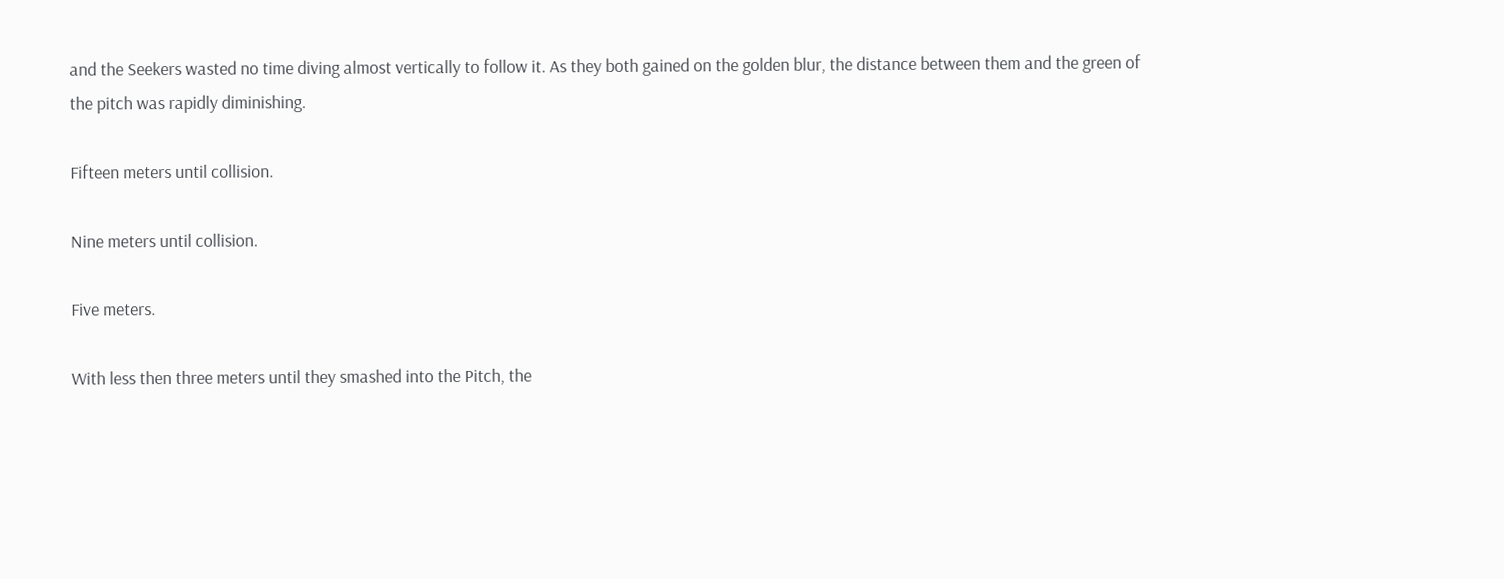and the Seekers wasted no time diving almost vertically to follow it. As they both gained on the golden blur, the distance between them and the green of the pitch was rapidly diminishing.

Fifteen meters until collision.

Nine meters until collision.

Five meters.

With less then three meters until they smashed into the Pitch, the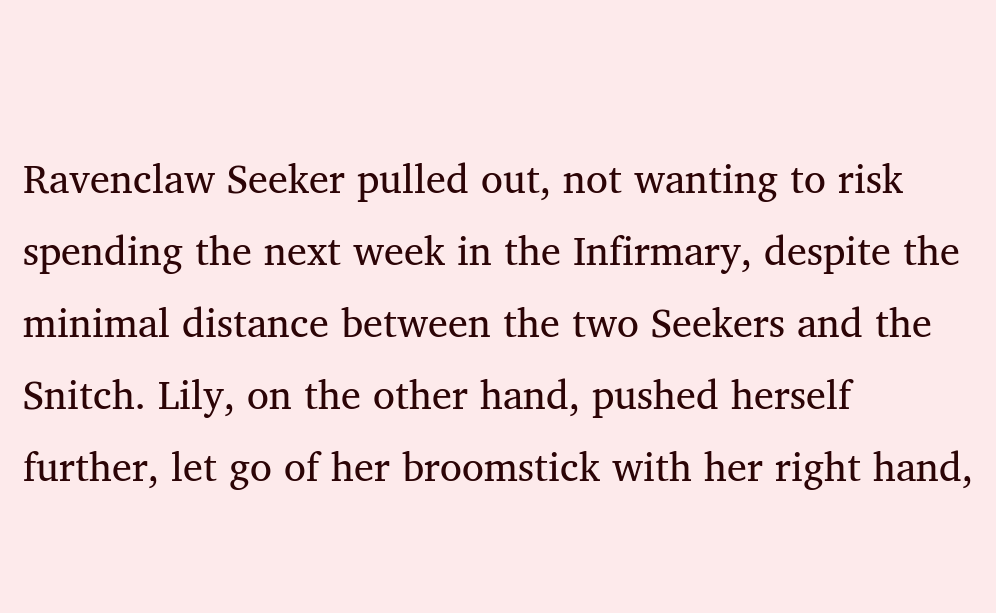Ravenclaw Seeker pulled out, not wanting to risk spending the next week in the Infirmary, despite the minimal distance between the two Seekers and the Snitch. Lily, on the other hand, pushed herself further, let go of her broomstick with her right hand,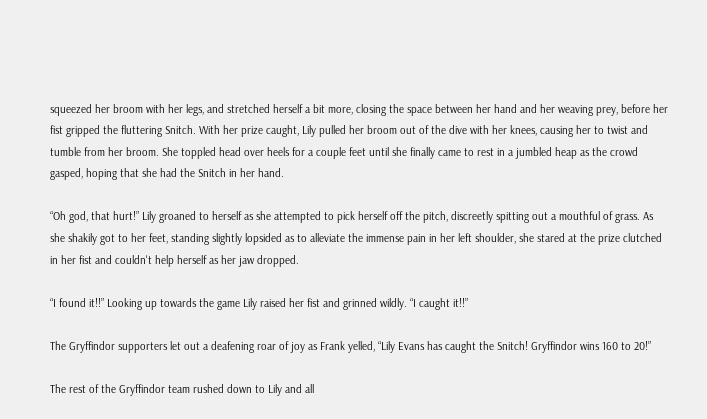squeezed her broom with her legs, and stretched herself a bit more, closing the space between her hand and her weaving prey, before her fist gripped the fluttering Snitch. With her prize caught, Lily pulled her broom out of the dive with her knees, causing her to twist and tumble from her broom. She toppled head over heels for a couple feet until she finally came to rest in a jumbled heap as the crowd gasped, hoping that she had the Snitch in her hand.

“Oh god, that hurt!” Lily groaned to herself as she attempted to pick herself off the pitch, discreetly spitting out a mouthful of grass. As she shakily got to her feet, standing slightly lopsided as to alleviate the immense pain in her left shoulder, she stared at the prize clutched in her fist and couldn't help herself as her jaw dropped.

“I found it!!” Looking up towards the game Lily raised her fist and grinned wildly. “I caught it!!”

The Gryffindor supporters let out a deafening roar of joy as Frank yelled, “Lily Evans has caught the Snitch! Gryffindor wins 160 to 20!”

The rest of the Gryffindor team rushed down to Lily and all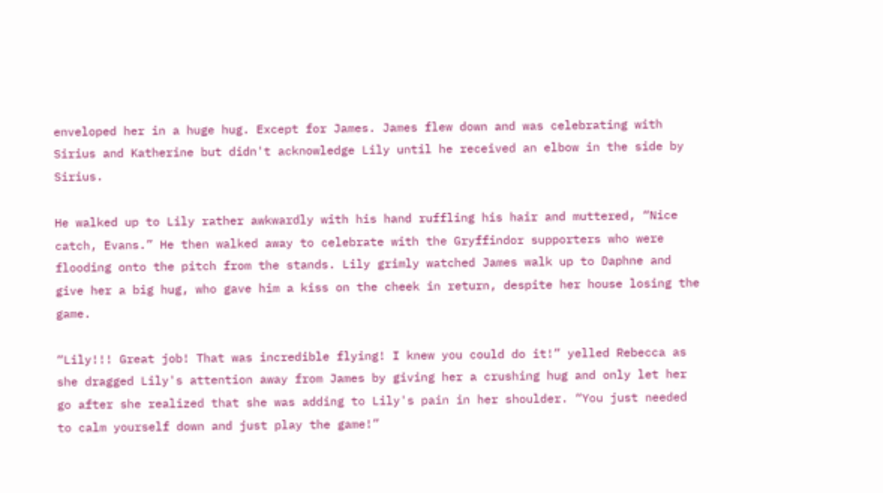enveloped her in a huge hug. Except for James. James flew down and was celebrating with Sirius and Katherine but didn't acknowledge Lily until he received an elbow in the side by Sirius.

He walked up to Lily rather awkwardly with his hand ruffling his hair and muttered, “Nice catch, Evans.” He then walked away to celebrate with the Gryffindor supporters who were flooding onto the pitch from the stands. Lily grimly watched James walk up to Daphne and give her a big hug, who gave him a kiss on the cheek in return, despite her house losing the game.

“Lily!!! Great job! That was incredible flying! I knew you could do it!” yelled Rebecca as she dragged Lily's attention away from James by giving her a crushing hug and only let her go after she realized that she was adding to Lily's pain in her shoulder. “You just needed to calm yourself down and just play the game!”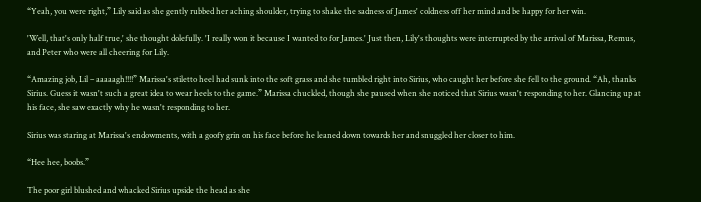“Yeah, you were right,” Lily said as she gently rubbed her aching shoulder, trying to shake the sadness of James' coldness off her mind and be happy for her win.

'Well, that's only half true,' she thought dolefully. 'I really won it because I wanted to for James.' Just then, Lily's thoughts were interrupted by the arrival of Marissa, Remus, and Peter who were all cheering for Lily.

“Amazing job, Lil – aaaaagh!!!!” Marissa's stiletto heel had sunk into the soft grass and she tumbled right into Sirius, who caught her before she fell to the ground. “Ah, thanks Sirius. Guess it wasn't such a great idea to wear heels to the game.” Marissa chuckled, though she paused when she noticed that Sirius wasn't responding to her. Glancing up at his face, she saw exactly why he wasn't responding to her.

Sirius was staring at Marissa's endowments, with a goofy grin on his face before he leaned down towards her and snuggled her closer to him.

“Hee hee, boobs.”

The poor girl blushed and whacked Sirius upside the head as she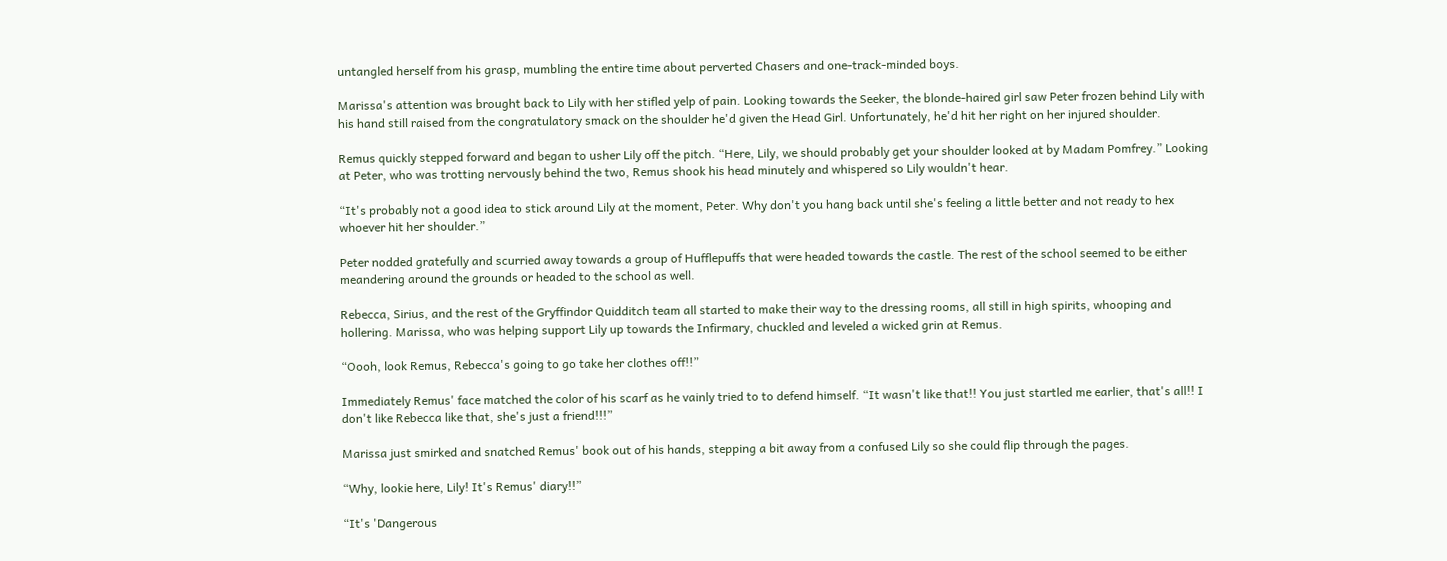untangled herself from his grasp, mumbling the entire time about perverted Chasers and one-track-minded boys.

Marissa's attention was brought back to Lily with her stifled yelp of pain. Looking towards the Seeker, the blonde-haired girl saw Peter frozen behind Lily with his hand still raised from the congratulatory smack on the shoulder he'd given the Head Girl. Unfortunately, he'd hit her right on her injured shoulder.

Remus quickly stepped forward and began to usher Lily off the pitch. “Here, Lily, we should probably get your shoulder looked at by Madam Pomfrey.” Looking at Peter, who was trotting nervously behind the two, Remus shook his head minutely and whispered so Lily wouldn't hear.

“It's probably not a good idea to stick around Lily at the moment, Peter. Why don't you hang back until she's feeling a little better and not ready to hex whoever hit her shoulder.”

Peter nodded gratefully and scurried away towards a group of Hufflepuffs that were headed towards the castle. The rest of the school seemed to be either meandering around the grounds or headed to the school as well.

Rebecca, Sirius, and the rest of the Gryffindor Quidditch team all started to make their way to the dressing rooms, all still in high spirits, whooping and hollering. Marissa, who was helping support Lily up towards the Infirmary, chuckled and leveled a wicked grin at Remus.

“Oooh, look Remus, Rebecca's going to go take her clothes off!!”

Immediately Remus' face matched the color of his scarf as he vainly tried to to defend himself. “It wasn't like that!! You just startled me earlier, that's all!! I don't like Rebecca like that, she's just a friend!!!”

Marissa just smirked and snatched Remus' book out of his hands, stepping a bit away from a confused Lily so she could flip through the pages.

“Why, lookie here, Lily! It's Remus' diary!!”

“It's 'Dangerous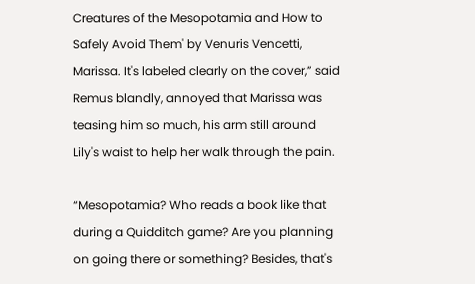Creatures of the Mesopotamia and How to Safely Avoid Them' by Venuris Vencetti, Marissa. It's labeled clearly on the cover,” said Remus blandly, annoyed that Marissa was teasing him so much, his arm still around Lily's waist to help her walk through the pain.

“Mesopotamia? Who reads a book like that during a Quidditch game? Are you planning on going there or something? Besides, that's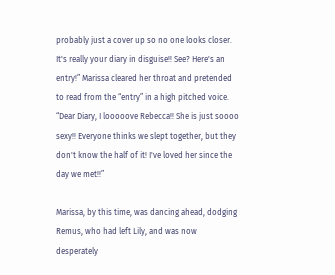probably just a cover up so no one looks closer. It's really your diary in disguise!! See? Here's an entry!” Marissa cleared her throat and pretended to read from the “entry” in a high pitched voice. “Dear Diary, I looooove Rebecca!! She is just soooo sexy!! Everyone thinks we slept together, but they don't know the half of it! I've loved her since the day we met!!”

Marissa, by this time, was dancing ahead, dodging Remus, who had left Lily, and was now desperately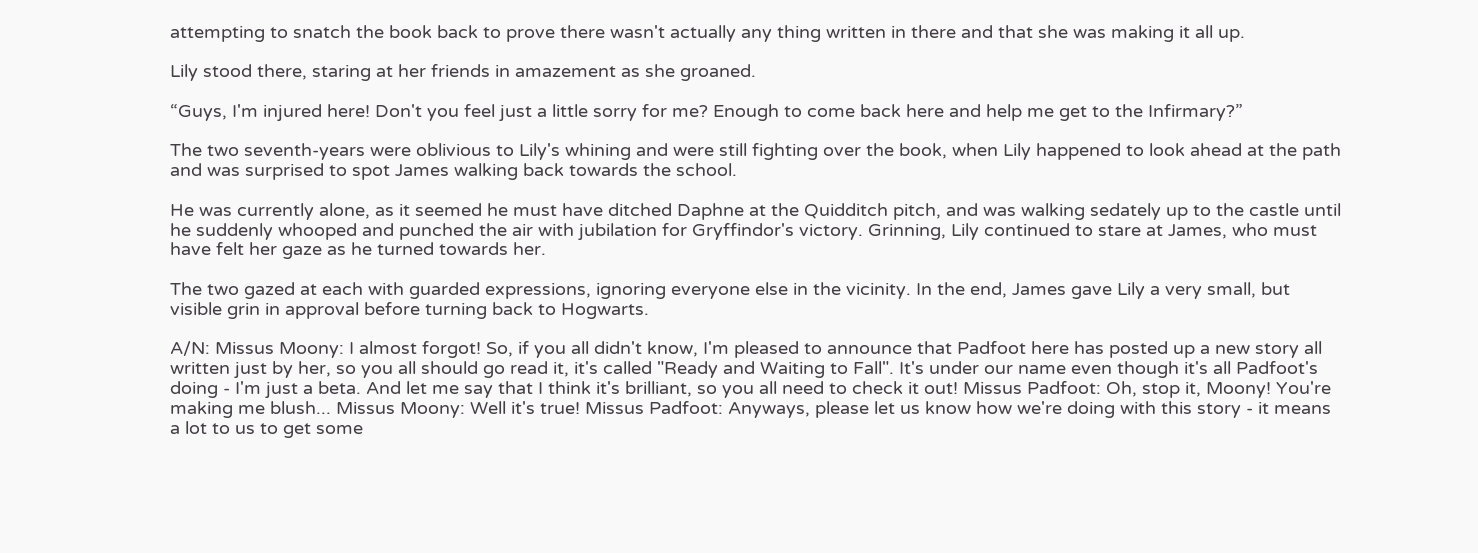attempting to snatch the book back to prove there wasn't actually any thing written in there and that she was making it all up.

Lily stood there, staring at her friends in amazement as she groaned.

“Guys, I'm injured here! Don't you feel just a little sorry for me? Enough to come back here and help me get to the Infirmary?”

The two seventh-years were oblivious to Lily's whining and were still fighting over the book, when Lily happened to look ahead at the path and was surprised to spot James walking back towards the school.

He was currently alone, as it seemed he must have ditched Daphne at the Quidditch pitch, and was walking sedately up to the castle until he suddenly whooped and punched the air with jubilation for Gryffindor's victory. Grinning, Lily continued to stare at James, who must have felt her gaze as he turned towards her.

The two gazed at each with guarded expressions, ignoring everyone else in the vicinity. In the end, James gave Lily a very small, but visible grin in approval before turning back to Hogwarts.

A/N: Missus Moony: I almost forgot! So, if you all didn't know, I'm pleased to announce that Padfoot here has posted up a new story all written just by her, so you all should go read it, it's called "Ready and Waiting to Fall". It's under our name even though it's all Padfoot's doing - I'm just a beta. And let me say that I think it's brilliant, so you all need to check it out! Missus Padfoot: Oh, stop it, Moony! You're making me blush... Missus Moony: Well it's true! Missus Padfoot: Anyways, please let us know how we're doing with this story - it means a lot to us to get some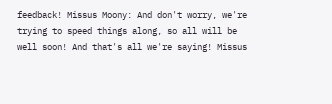feedback! Missus Moony: And don't worry, we're trying to speed things along, so all will be well soon! And that's all we're saying! Missus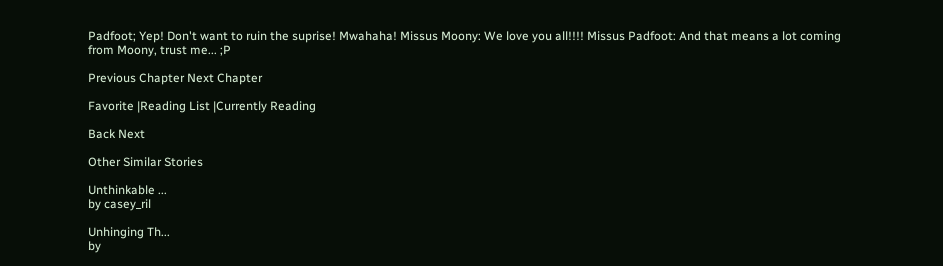Padfoot; Yep! Don't want to ruin the suprise! Mwahaha! Missus Moony: We love you all!!!! Missus Padfoot: And that means a lot coming from Moony, trust me... ;P

Previous Chapter Next Chapter

Favorite |Reading List |Currently Reading

Back Next

Other Similar Stories

Unthinkable ...
by casey_ril

Unhinging Th...
by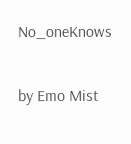No_oneKnows

by Emo Mist